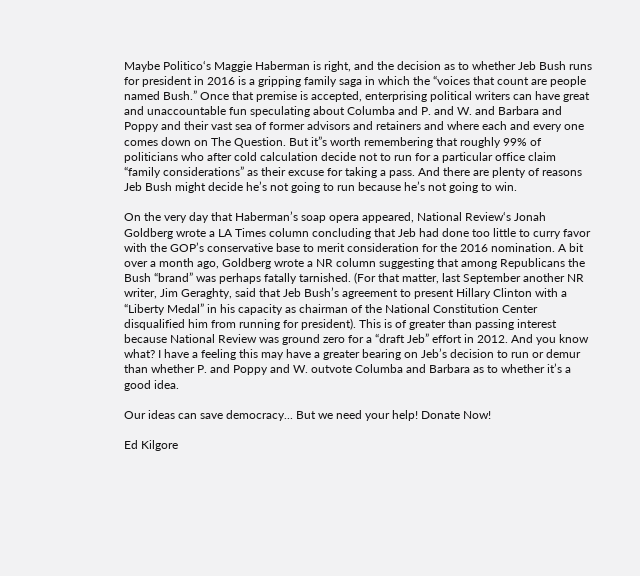Maybe Politico‘s Maggie Haberman is right, and the decision as to whether Jeb Bush runs for president in 2016 is a gripping family saga in which the “voices that count are people named Bush.” Once that premise is accepted, enterprising political writers can have great and unaccountable fun speculating about Columba and P. and W. and Barbara and Poppy and their vast sea of former advisors and retainers and where each and every one comes down on The Question. But it”s worth remembering that roughly 99% of politicians who after cold calculation decide not to run for a particular office claim “family considerations” as their excuse for taking a pass. And there are plenty of reasons Jeb Bush might decide he’s not going to run because he’s not going to win.

On the very day that Haberman’s soap opera appeared, National Review‘s Jonah Goldberg wrote a LA Times column concluding that Jeb had done too little to curry favor with the GOP’s conservative base to merit consideration for the 2016 nomination. A bit over a month ago, Goldberg wrote a NR column suggesting that among Republicans the Bush “brand” was perhaps fatally tarnished. (For that matter, last September another NR writer, Jim Geraghty, said that Jeb Bush’s agreement to present Hillary Clinton with a “Liberty Medal” in his capacity as chairman of the National Constitution Center disqualified him from running for president). This is of greater than passing interest because National Review was ground zero for a “draft Jeb” effort in 2012. And you know what? I have a feeling this may have a greater bearing on Jeb’s decision to run or demur than whether P. and Poppy and W. outvote Columba and Barbara as to whether it’s a good idea.

Our ideas can save democracy... But we need your help! Donate Now!

Ed Kilgore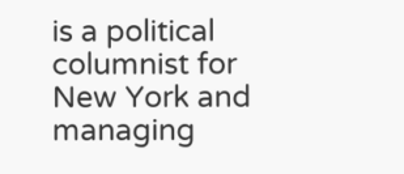is a political columnist for New York and managing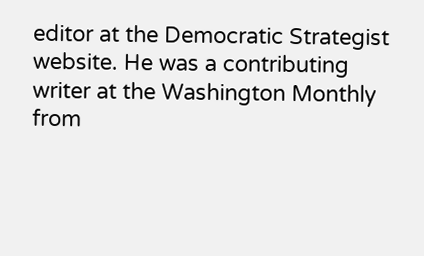editor at the Democratic Strategist website. He was a contributing writer at the Washington Monthly from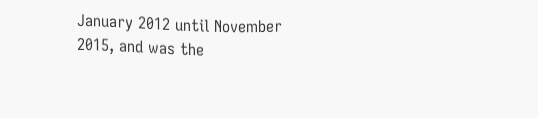January 2012 until November 2015, and was the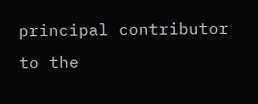principal contributor to the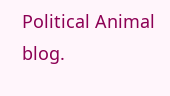Political Animal blog.